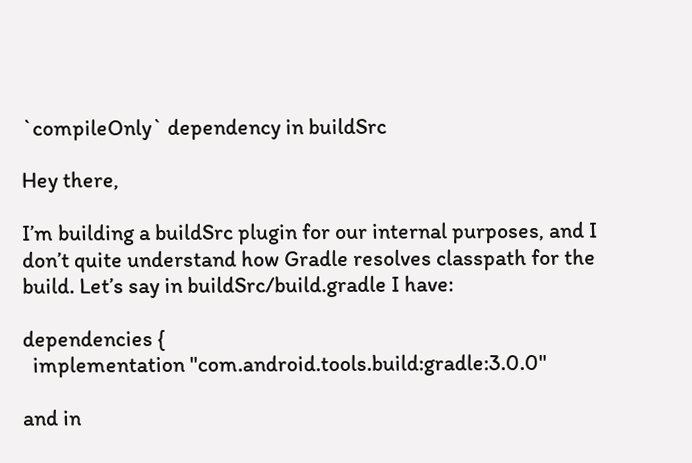`compileOnly` dependency in buildSrc

Hey there,

I’m building a buildSrc plugin for our internal purposes, and I don’t quite understand how Gradle resolves classpath for the build. Let’s say in buildSrc/build.gradle I have:

dependencies {
  implementation "com.android.tools.build:gradle:3.0.0"

and in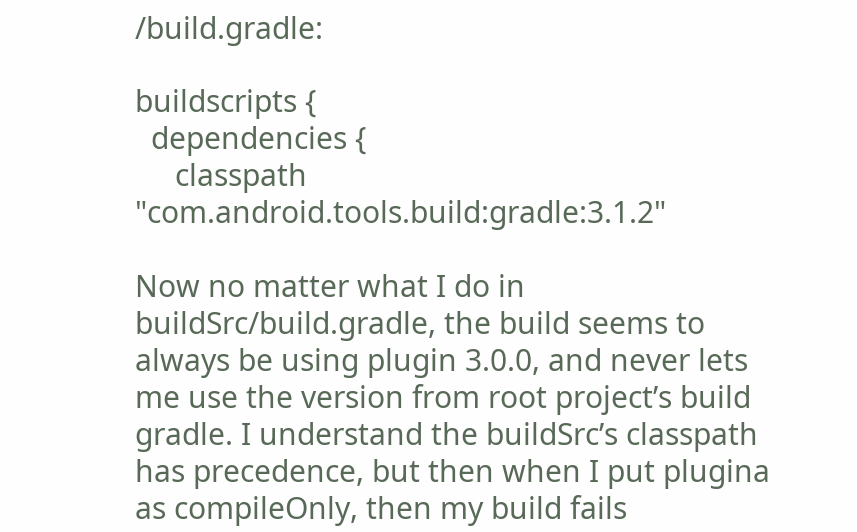/build.gradle:

buildscripts {
  dependencies {
     classpath "com.android.tools.build:gradle:3.1.2"

Now no matter what I do in buildSrc/build.gradle, the build seems to always be using plugin 3.0.0, and never lets me use the version from root project’s build gradle. I understand the buildSrc’s classpath has precedence, but then when I put plugina as compileOnly, then my build fails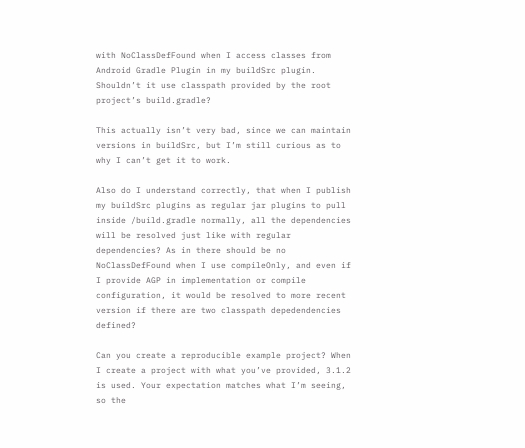with NoClassDefFound when I access classes from Android Gradle Plugin in my buildSrc plugin. Shouldn’t it use classpath provided by the root project’s build.gradle?

This actually isn’t very bad, since we can maintain versions in buildSrc, but I’m still curious as to why I can’t get it to work.

Also do I understand correctly, that when I publish my buildSrc plugins as regular jar plugins to pull inside /build.gradle normally, all the dependencies will be resolved just like with regular dependencies? As in there should be no NoClassDefFound when I use compileOnly, and even if I provide AGP in implementation or compile configuration, it would be resolved to more recent version if there are two classpath depedendencies defined?

Can you create a reproducible example project? When I create a project with what you’ve provided, 3.1.2 is used. Your expectation matches what I’m seeing, so the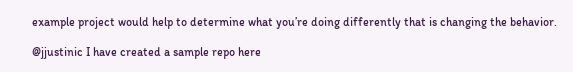example project would help to determine what you’re doing differently that is changing the behavior.

@jjustinic I have created a sample repo here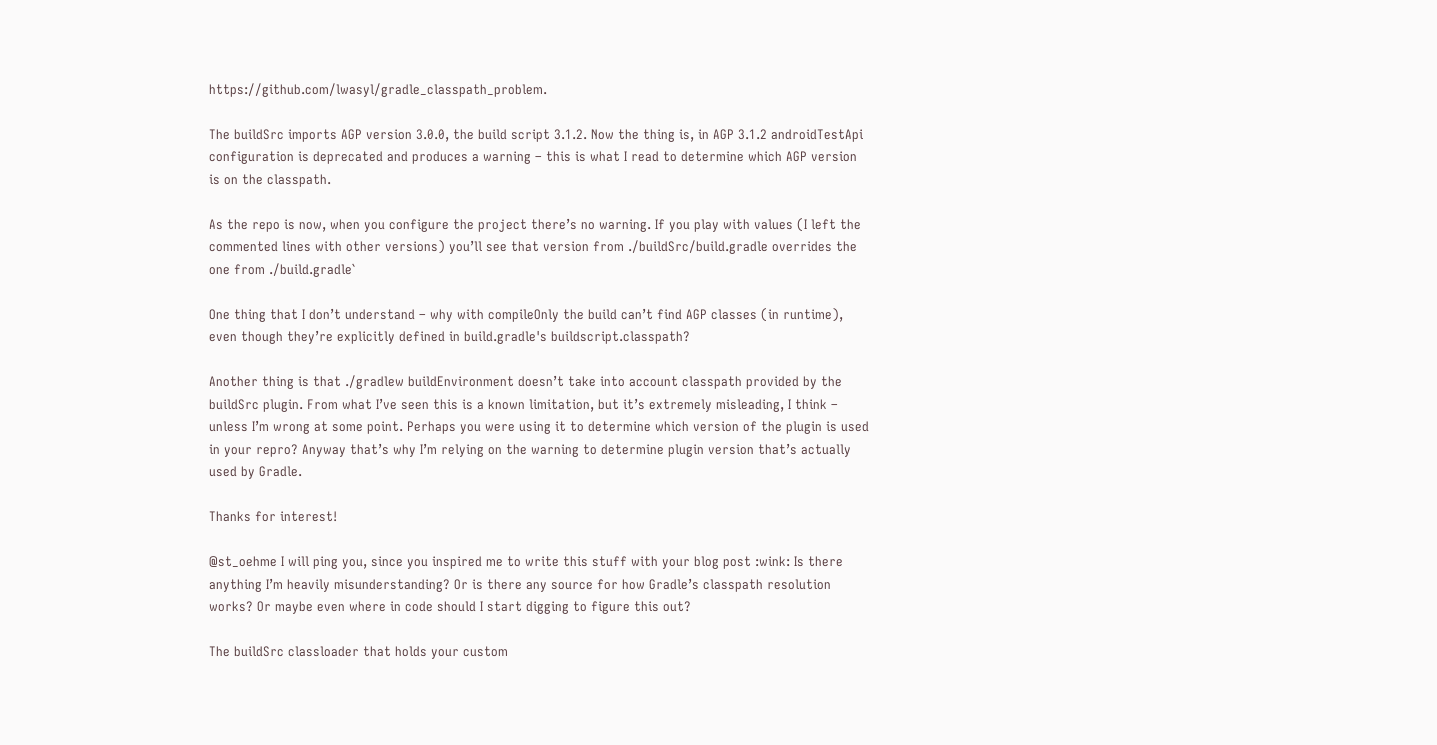https://github.com/lwasyl/gradle_classpath_problem.

The buildSrc imports AGP version 3.0.0, the build script 3.1.2. Now the thing is, in AGP 3.1.2 androidTestApi configuration is deprecated and produces a warning – this is what I read to determine which AGP version is on the classpath.

As the repo is now, when you configure the project there’s no warning. If you play with values (I left the commented lines with other versions) you’ll see that version from ./buildSrc/build.gradle overrides the one from ./build.gradle`

One thing that I don’t understand – why with compileOnly the build can’t find AGP classes (in runtime), even though they’re explicitly defined in build.gradle's buildscript.classpath?

Another thing is that ./gradlew buildEnvironment doesn’t take into account classpath provided by the buildSrc plugin. From what I’ve seen this is a known limitation, but it’s extremely misleading, I think – unless I’m wrong at some point. Perhaps you were using it to determine which version of the plugin is used in your repro? Anyway that’s why I’m relying on the warning to determine plugin version that’s actually used by Gradle.

Thanks for interest!

@st_oehme I will ping you, since you inspired me to write this stuff with your blog post :wink: Is there anything I’m heavily misunderstanding? Or is there any source for how Gradle’s classpath resolution works? Or maybe even where in code should I start digging to figure this out?

The buildSrc classloader that holds your custom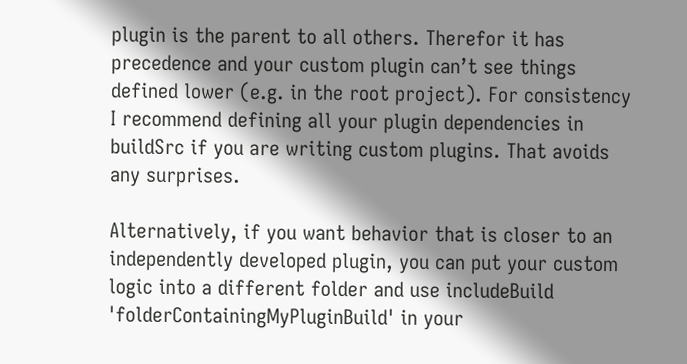plugin is the parent to all others. Therefor it has precedence and your custom plugin can’t see things defined lower (e.g. in the root project). For consistency I recommend defining all your plugin dependencies in buildSrc if you are writing custom plugins. That avoids any surprises.

Alternatively, if you want behavior that is closer to an independently developed plugin, you can put your custom logic into a different folder and use includeBuild 'folderContainingMyPluginBuild' in your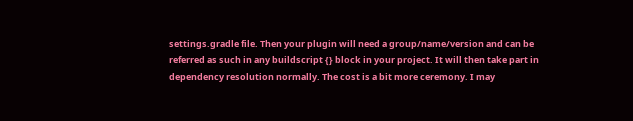settings.gradle file. Then your plugin will need a group/name/version and can be referred as such in any buildscript {} block in your project. It will then take part in dependency resolution normally. The cost is a bit more ceremony. I may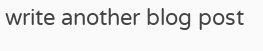write another blog post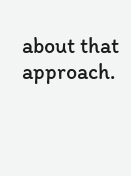about that approach.